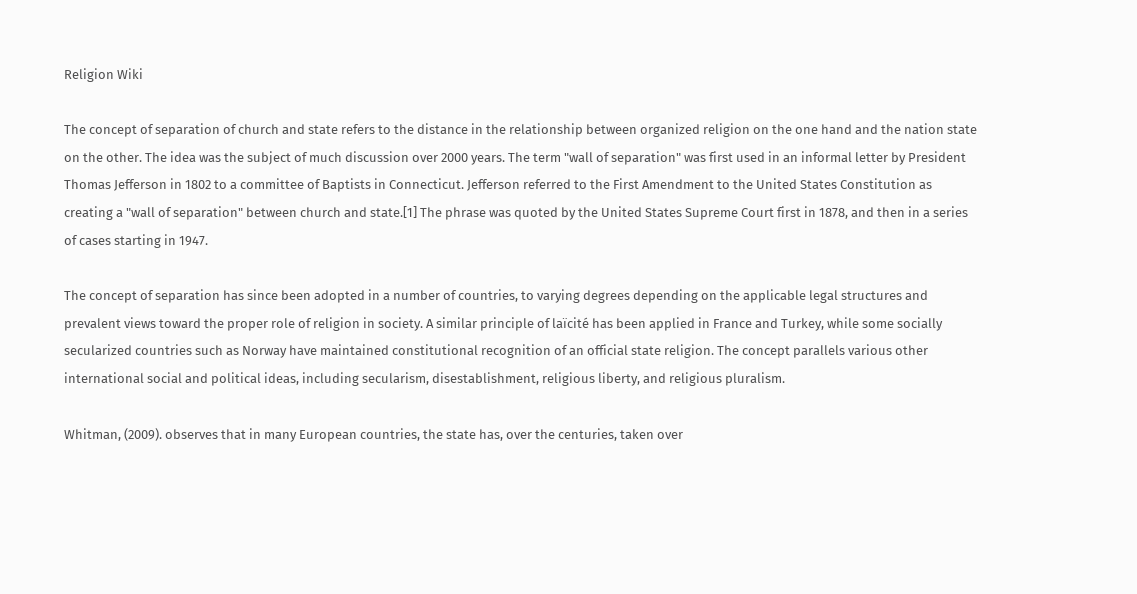Religion Wiki

The concept of separation of church and state refers to the distance in the relationship between organized religion on the one hand and the nation state on the other. The idea was the subject of much discussion over 2000 years. The term "wall of separation" was first used in an informal letter by President Thomas Jefferson in 1802 to a committee of Baptists in Connecticut. Jefferson referred to the First Amendment to the United States Constitution as creating a "wall of separation" between church and state.[1] The phrase was quoted by the United States Supreme Court first in 1878, and then in a series of cases starting in 1947.

The concept of separation has since been adopted in a number of countries, to varying degrees depending on the applicable legal structures and prevalent views toward the proper role of religion in society. A similar principle of laïcité has been applied in France and Turkey, while some socially secularized countries such as Norway have maintained constitutional recognition of an official state religion. The concept parallels various other international social and political ideas, including secularism, disestablishment, religious liberty, and religious pluralism.

Whitman, (2009). observes that in many European countries, the state has, over the centuries, taken over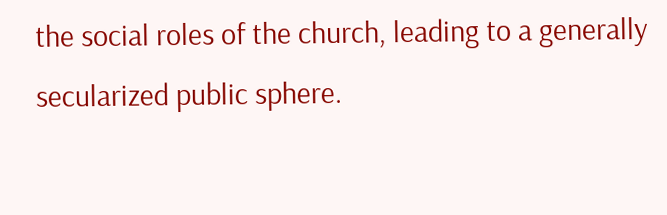the social roles of the church, leading to a generally secularized public sphere.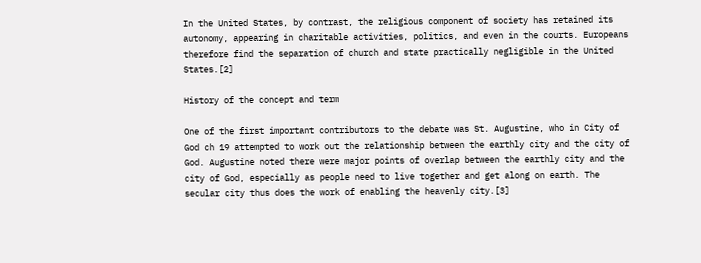In the United States, by contrast, the religious component of society has retained its autonomy, appearing in charitable activities, politics, and even in the courts. Europeans therefore find the separation of church and state practically negligible in the United States.[2]

History of the concept and term

One of the first important contributors to the debate was St. Augustine, who in City of God ch 19 attempted to work out the relationship between the earthly city and the city of God. Augustine noted there were major points of overlap between the earthly city and the city of God, especially as people need to live together and get along on earth. The secular city thus does the work of enabling the heavenly city.[3]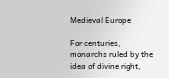Medieval Europe

For centuries, monarchs ruled by the idea of divine right,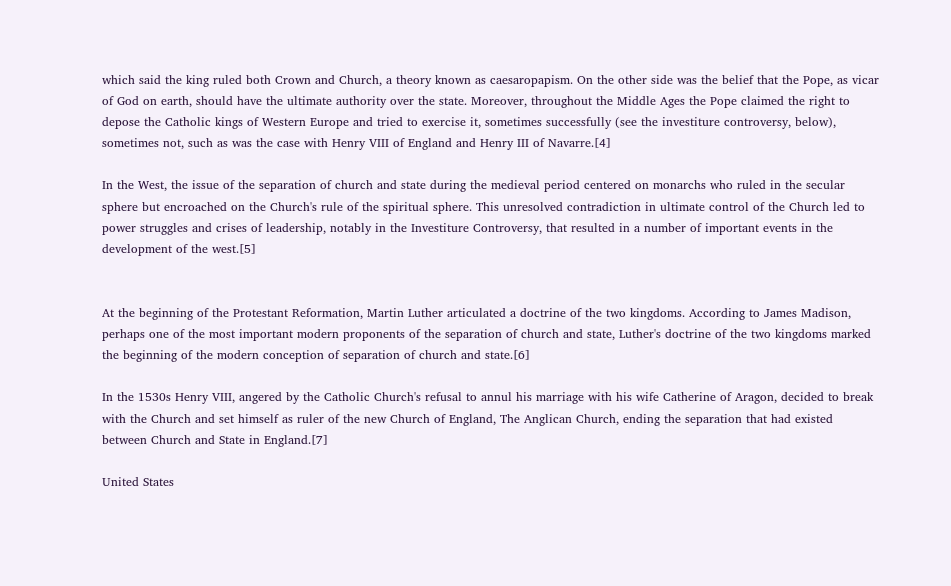which said the king ruled both Crown and Church, a theory known as caesaropapism. On the other side was the belief that the Pope, as vicar of God on earth, should have the ultimate authority over the state. Moreover, throughout the Middle Ages the Pope claimed the right to depose the Catholic kings of Western Europe and tried to exercise it, sometimes successfully (see the investiture controversy, below), sometimes not, such as was the case with Henry VIII of England and Henry III of Navarre.[4]

In the West, the issue of the separation of church and state during the medieval period centered on monarchs who ruled in the secular sphere but encroached on the Church's rule of the spiritual sphere. This unresolved contradiction in ultimate control of the Church led to power struggles and crises of leadership, notably in the Investiture Controversy, that resulted in a number of important events in the development of the west.[5]


At the beginning of the Protestant Reformation, Martin Luther articulated a doctrine of the two kingdoms. According to James Madison, perhaps one of the most important modern proponents of the separation of church and state, Luther's doctrine of the two kingdoms marked the beginning of the modern conception of separation of church and state.[6]

In the 1530s Henry VIII, angered by the Catholic Church's refusal to annul his marriage with his wife Catherine of Aragon, decided to break with the Church and set himself as ruler of the new Church of England, The Anglican Church, ending the separation that had existed between Church and State in England.[7]

United States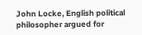John Locke, English political philosopher argued for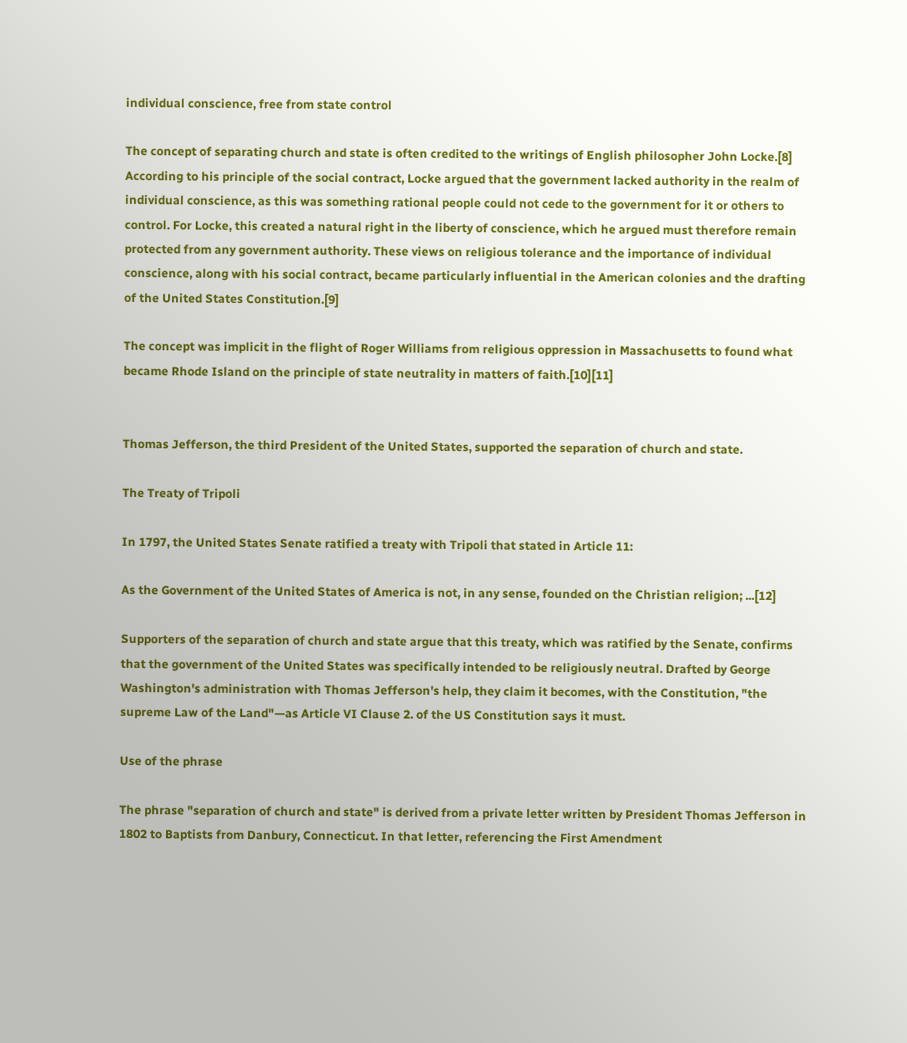individual conscience, free from state control

The concept of separating church and state is often credited to the writings of English philosopher John Locke.[8] According to his principle of the social contract, Locke argued that the government lacked authority in the realm of individual conscience, as this was something rational people could not cede to the government for it or others to control. For Locke, this created a natural right in the liberty of conscience, which he argued must therefore remain protected from any government authority. These views on religious tolerance and the importance of individual conscience, along with his social contract, became particularly influential in the American colonies and the drafting of the United States Constitution.[9]

The concept was implicit in the flight of Roger Williams from religious oppression in Massachusetts to found what became Rhode Island on the principle of state neutrality in matters of faith.[10][11]


Thomas Jefferson, the third President of the United States, supported the separation of church and state.

The Treaty of Tripoli

In 1797, the United States Senate ratified a treaty with Tripoli that stated in Article 11:

As the Government of the United States of America is not, in any sense, founded on the Christian religion; ...[12]

Supporters of the separation of church and state argue that this treaty, which was ratified by the Senate, confirms that the government of the United States was specifically intended to be religiously neutral. Drafted by George Washington's administration with Thomas Jefferson's help, they claim it becomes, with the Constitution, "the supreme Law of the Land"—as Article VI Clause 2. of the US Constitution says it must.

Use of the phrase

The phrase "separation of church and state" is derived from a private letter written by President Thomas Jefferson in 1802 to Baptists from Danbury, Connecticut. In that letter, referencing the First Amendment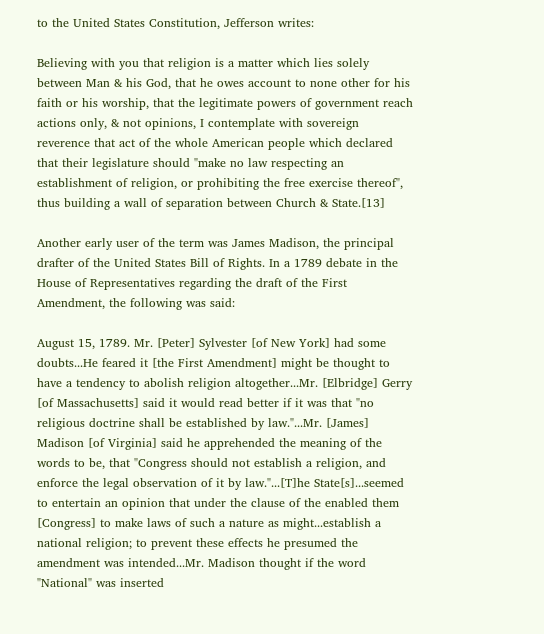to the United States Constitution, Jefferson writes:

Believing with you that religion is a matter which lies solely between Man & his God, that he owes account to none other for his faith or his worship, that the legitimate powers of government reach actions only, & not opinions, I contemplate with sovereign reverence that act of the whole American people which declared that their legislature should "make no law respecting an establishment of religion, or prohibiting the free exercise thereof", thus building a wall of separation between Church & State.[13]

Another early user of the term was James Madison, the principal drafter of the United States Bill of Rights. In a 1789 debate in the House of Representatives regarding the draft of the First Amendment, the following was said:

August 15, 1789. Mr. [Peter] Sylvester [of New York] had some doubts...He feared it [the First Amendment] might be thought to have a tendency to abolish religion altogether...Mr. [Elbridge] Gerry [of Massachusetts] said it would read better if it was that "no religious doctrine shall be established by law."...Mr. [James] Madison [of Virginia] said he apprehended the meaning of the words to be, that "Congress should not establish a religion, and enforce the legal observation of it by law."...[T]he State[s]...seemed to entertain an opinion that under the clause of the enabled them [Congress] to make laws of such a nature as might...establish a national religion; to prevent these effects he presumed the amendment was intended...Mr. Madison thought if the word "National" was inserted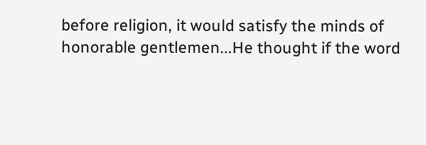before religion, it would satisfy the minds of honorable gentlemen...He thought if the word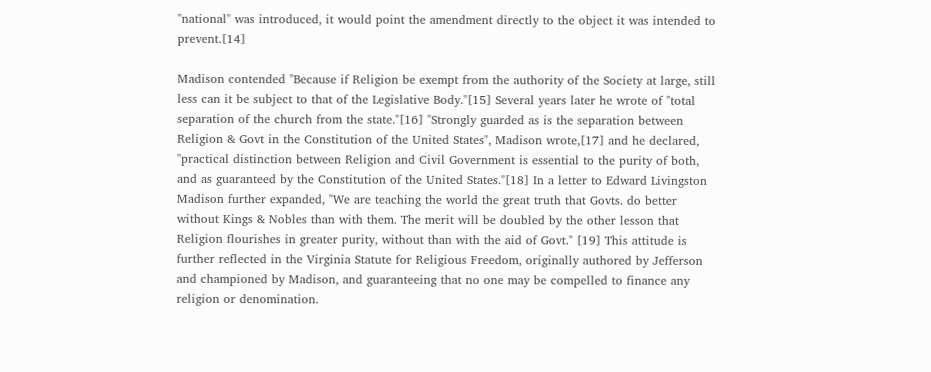"national" was introduced, it would point the amendment directly to the object it was intended to prevent.[14]

Madison contended "Because if Religion be exempt from the authority of the Society at large, still less can it be subject to that of the Legislative Body."[15] Several years later he wrote of "total separation of the church from the state."[16] "Strongly guarded as is the separation between Religion & Govt in the Constitution of the United States", Madison wrote,[17] and he declared, "practical distinction between Religion and Civil Government is essential to the purity of both, and as guaranteed by the Constitution of the United States."[18] In a letter to Edward Livingston Madison further expanded, "We are teaching the world the great truth that Govts. do better without Kings & Nobles than with them. The merit will be doubled by the other lesson that Religion flourishes in greater purity, without than with the aid of Govt." [19] This attitude is further reflected in the Virginia Statute for Religious Freedom, originally authored by Jefferson and championed by Madison, and guaranteeing that no one may be compelled to finance any religion or denomination.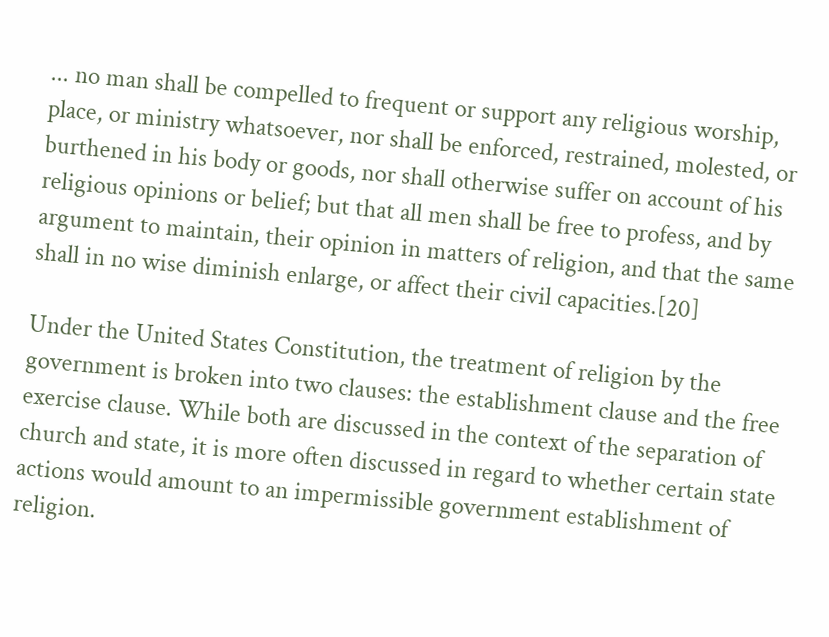... no man shall be compelled to frequent or support any religious worship, place, or ministry whatsoever, nor shall be enforced, restrained, molested, or burthened in his body or goods, nor shall otherwise suffer on account of his religious opinions or belief; but that all men shall be free to profess, and by argument to maintain, their opinion in matters of religion, and that the same shall in no wise diminish enlarge, or affect their civil capacities.[20]

Under the United States Constitution, the treatment of religion by the government is broken into two clauses: the establishment clause and the free exercise clause. While both are discussed in the context of the separation of church and state, it is more often discussed in regard to whether certain state actions would amount to an impermissible government establishment of religion.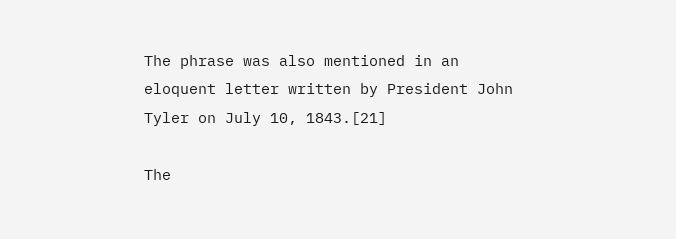The phrase was also mentioned in an eloquent letter written by President John Tyler on July 10, 1843.[21]

The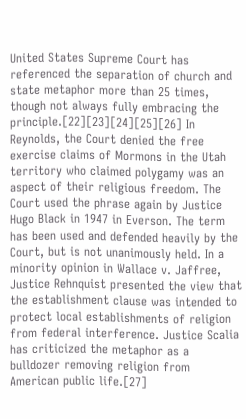United States Supreme Court has referenced the separation of church and state metaphor more than 25 times, though not always fully embracing the principle.[22][23][24][25][26] In Reynolds, the Court denied the free exercise claims of Mormons in the Utah territory who claimed polygamy was an aspect of their religious freedom. The Court used the phrase again by Justice Hugo Black in 1947 in Everson. The term has been used and defended heavily by the Court, but is not unanimously held. In a minority opinion in Wallace v. Jaffree, Justice Rehnquist presented the view that the establishment clause was intended to protect local establishments of religion from federal interference. Justice Scalia has criticized the metaphor as a bulldozer removing religion from American public life.[27]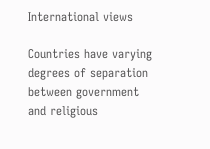International views

Countries have varying degrees of separation between government and religious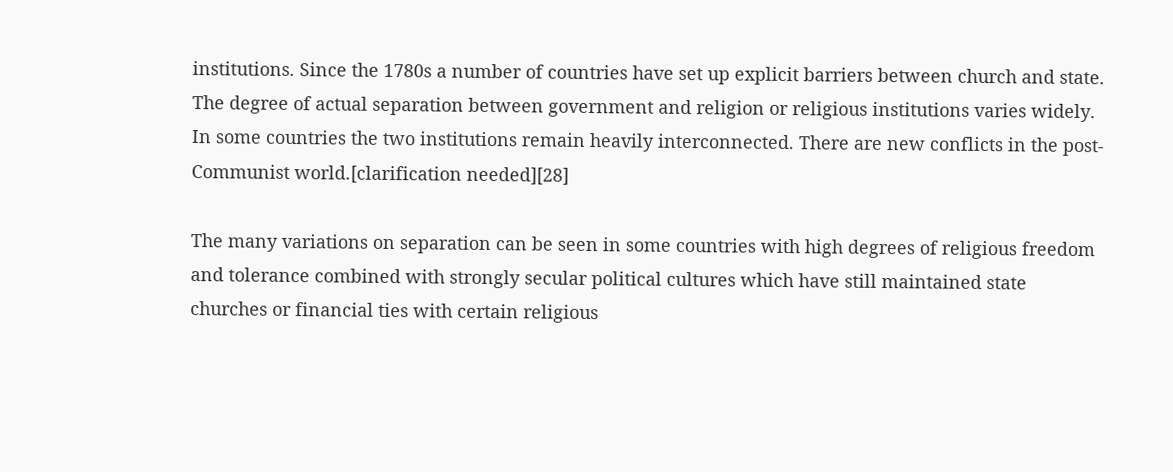institutions. Since the 1780s a number of countries have set up explicit barriers between church and state. The degree of actual separation between government and religion or religious institutions varies widely. In some countries the two institutions remain heavily interconnected. There are new conflicts in the post-Communist world.[clarification needed][28]

The many variations on separation can be seen in some countries with high degrees of religious freedom and tolerance combined with strongly secular political cultures which have still maintained state churches or financial ties with certain religious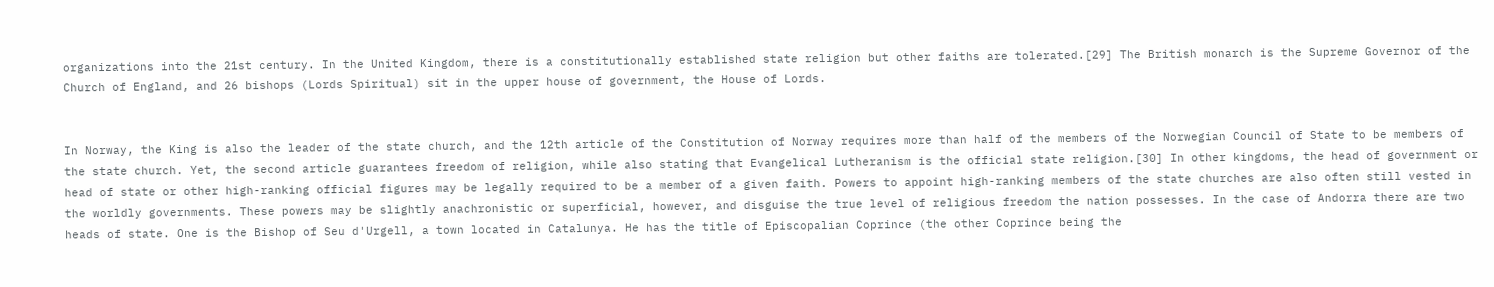organizations into the 21st century. In the United Kingdom, there is a constitutionally established state religion but other faiths are tolerated.[29] The British monarch is the Supreme Governor of the Church of England, and 26 bishops (Lords Spiritual) sit in the upper house of government, the House of Lords.


In Norway, the King is also the leader of the state church, and the 12th article of the Constitution of Norway requires more than half of the members of the Norwegian Council of State to be members of the state church. Yet, the second article guarantees freedom of religion, while also stating that Evangelical Lutheranism is the official state religion.[30] In other kingdoms, the head of government or head of state or other high-ranking official figures may be legally required to be a member of a given faith. Powers to appoint high-ranking members of the state churches are also often still vested in the worldly governments. These powers may be slightly anachronistic or superficial, however, and disguise the true level of religious freedom the nation possesses. In the case of Andorra there are two heads of state. One is the Bishop of Seu d'Urgell, a town located in Catalunya. He has the title of Episcopalian Coprince (the other Coprince being the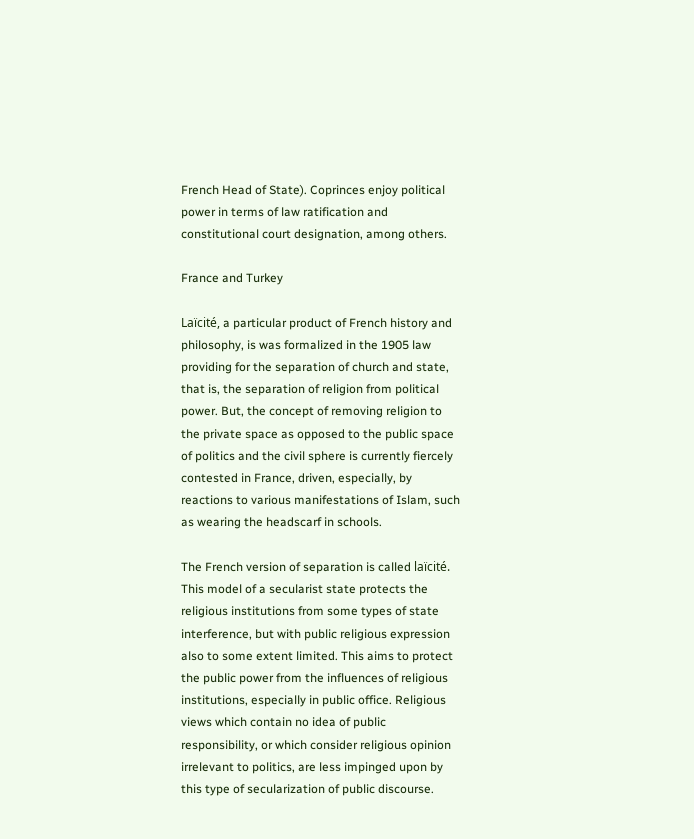French Head of State). Coprinces enjoy political power in terms of law ratification and constitutional court designation, among others.

France and Turkey

Laïcité, a particular product of French history and philosophy, is was formalized in the 1905 law providing for the separation of church and state, that is, the separation of religion from political power. But, the concept of removing religion to the private space as opposed to the public space of politics and the civil sphere is currently fiercely contested in France, driven, especially, by reactions to various manifestations of Islam, such as wearing the headscarf in schools.

The French version of separation is called laïcité. This model of a secularist state protects the religious institutions from some types of state interference, but with public religious expression also to some extent limited. This aims to protect the public power from the influences of religious institutions, especially in public office. Religious views which contain no idea of public responsibility, or which consider religious opinion irrelevant to politics, are less impinged upon by this type of secularization of public discourse.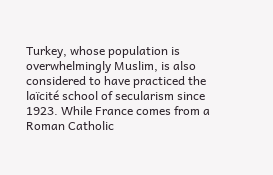Turkey, whose population is overwhelmingly Muslim, is also considered to have practiced the laïcité school of secularism since 1923. While France comes from a Roman Catholic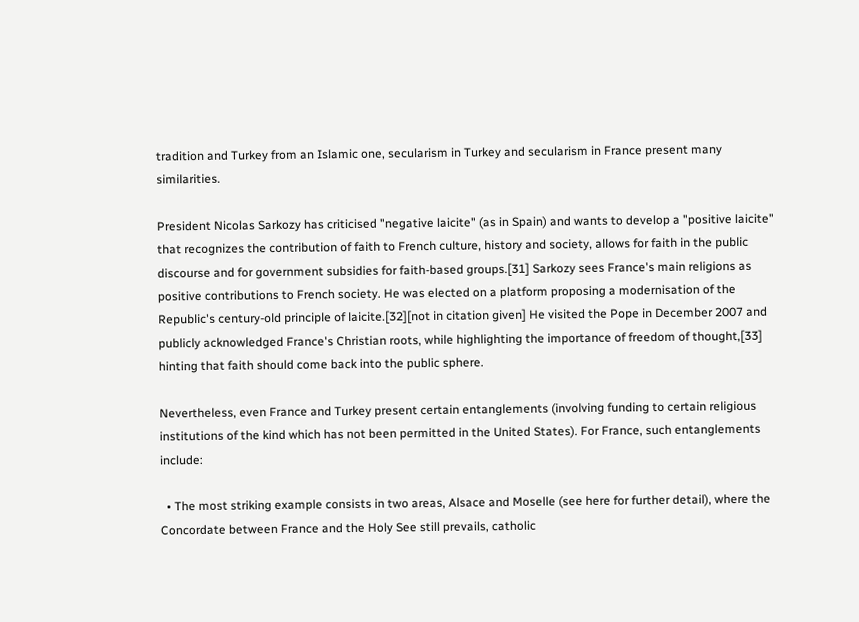tradition and Turkey from an Islamic one, secularism in Turkey and secularism in France present many similarities.

President Nicolas Sarkozy has criticised "negative laicite" (as in Spain) and wants to develop a "positive laicite" that recognizes the contribution of faith to French culture, history and society, allows for faith in the public discourse and for government subsidies for faith-based groups.[31] Sarkozy sees France's main religions as positive contributions to French society. He was elected on a platform proposing a modernisation of the Republic's century-old principle of laicite.[32][not in citation given] He visited the Pope in December 2007 and publicly acknowledged France's Christian roots, while highlighting the importance of freedom of thought,[33] hinting that faith should come back into the public sphere.

Nevertheless, even France and Turkey present certain entanglements (involving funding to certain religious institutions of the kind which has not been permitted in the United States). For France, such entanglements include:

  • The most striking example consists in two areas, Alsace and Moselle (see here for further detail), where the Concordate between France and the Holy See still prevails, catholic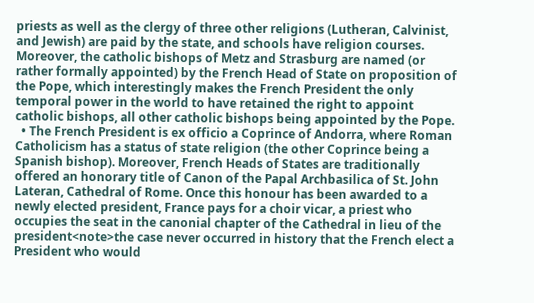priests as well as the clergy of three other religions (Lutheran, Calvinist, and Jewish) are paid by the state, and schools have religion courses. Moreover, the catholic bishops of Metz and Strasburg are named (or rather formally appointed) by the French Head of State on proposition of the Pope, which interestingly makes the French President the only temporal power in the world to have retained the right to appoint catholic bishops, all other catholic bishops being appointed by the Pope.
  • The French President is ex officio a Coprince of Andorra, where Roman Catholicism has a status of state religion (the other Coprince being a Spanish bishop). Moreover, French Heads of States are traditionally offered an honorary title of Canon of the Papal Archbasilica of St. John Lateran, Cathedral of Rome. Once this honour has been awarded to a newly elected president, France pays for a choir vicar, a priest who occupies the seat in the canonial chapter of the Cathedral in lieu of the president<note>the case never occurred in history that the French elect a President who would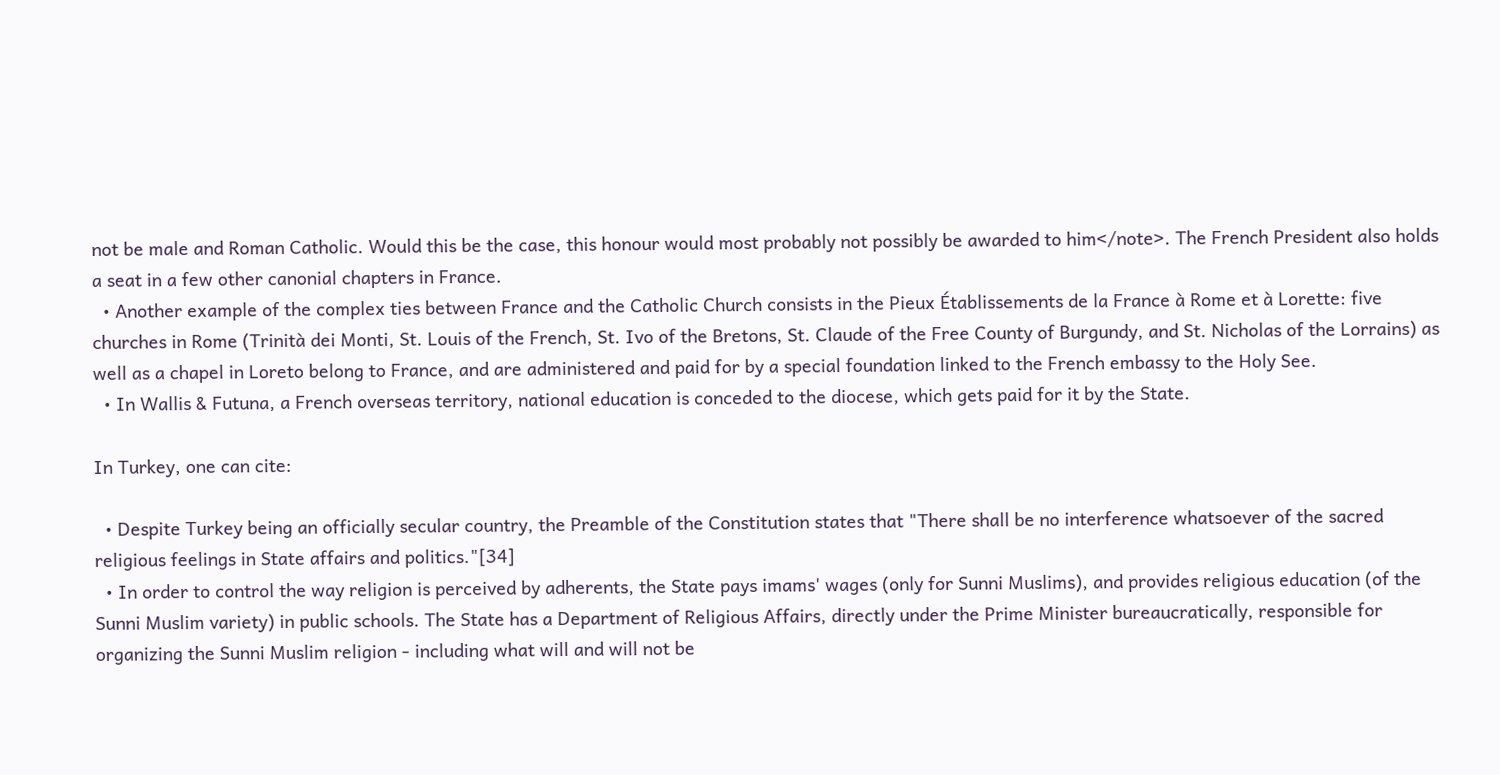not be male and Roman Catholic. Would this be the case, this honour would most probably not possibly be awarded to him</note>. The French President also holds a seat in a few other canonial chapters in France.
  • Another example of the complex ties between France and the Catholic Church consists in the Pieux Établissements de la France à Rome et à Lorette: five churches in Rome (Trinità dei Monti, St. Louis of the French, St. Ivo of the Bretons, St. Claude of the Free County of Burgundy, and St. Nicholas of the Lorrains) as well as a chapel in Loreto belong to France, and are administered and paid for by a special foundation linked to the French embassy to the Holy See.
  • In Wallis & Futuna, a French overseas territory, national education is conceded to the diocese, which gets paid for it by the State.

In Turkey, one can cite:

  • Despite Turkey being an officially secular country, the Preamble of the Constitution states that "There shall be no interference whatsoever of the sacred religious feelings in State affairs and politics."[34]
  • In order to control the way religion is perceived by adherents, the State pays imams' wages (only for Sunni Muslims), and provides religious education (of the Sunni Muslim variety) in public schools. The State has a Department of Religious Affairs, directly under the Prime Minister bureaucratically, responsible for organizing the Sunni Muslim religion - including what will and will not be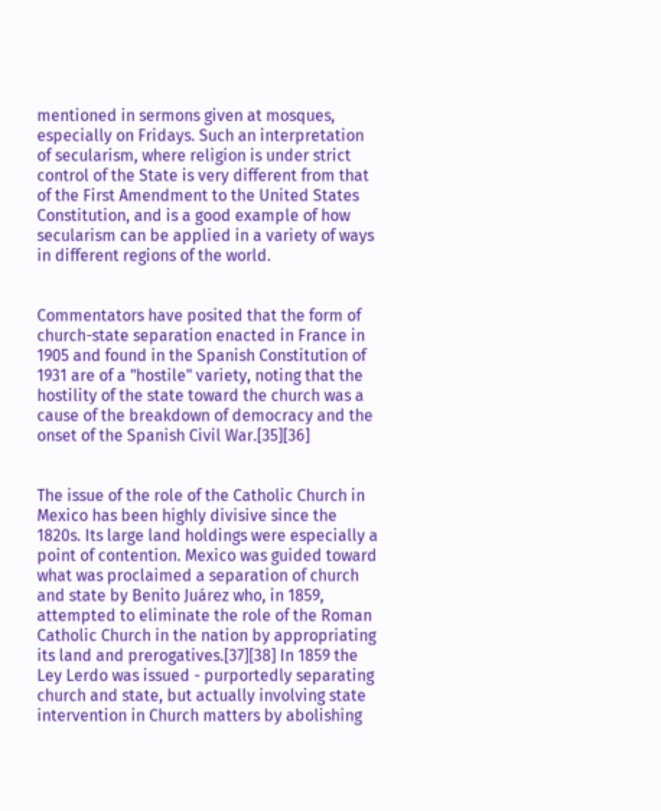mentioned in sermons given at mosques, especially on Fridays. Such an interpretation of secularism, where religion is under strict control of the State is very different from that of the First Amendment to the United States Constitution, and is a good example of how secularism can be applied in a variety of ways in different regions of the world.


Commentators have posited that the form of church-state separation enacted in France in 1905 and found in the Spanish Constitution of 1931 are of a "hostile" variety, noting that the hostility of the state toward the church was a cause of the breakdown of democracy and the onset of the Spanish Civil War.[35][36]


The issue of the role of the Catholic Church in Mexico has been highly divisive since the 1820s. Its large land holdings were especially a point of contention. Mexico was guided toward what was proclaimed a separation of church and state by Benito Juárez who, in 1859, attempted to eliminate the role of the Roman Catholic Church in the nation by appropriating its land and prerogatives.[37][38] In 1859 the Ley Lerdo was issued - purportedly separating church and state, but actually involving state intervention in Church matters by abolishing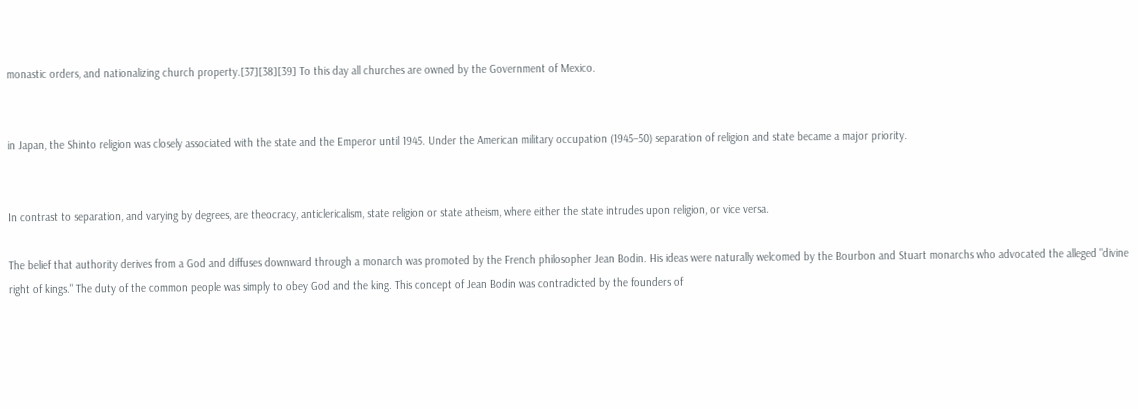monastic orders, and nationalizing church property.[37][38][39] To this day all churches are owned by the Government of Mexico.


in Japan, the Shinto religion was closely associated with the state and the Emperor until 1945. Under the American military occupation (1945–50) separation of religion and state became a major priority.


In contrast to separation, and varying by degrees, are theocracy, anticlericalism, state religion or state atheism, where either the state intrudes upon religion, or vice versa.

The belief that authority derives from a God and diffuses downward through a monarch was promoted by the French philosopher Jean Bodin. His ideas were naturally welcomed by the Bourbon and Stuart monarchs who advocated the alleged "divine right of kings." The duty of the common people was simply to obey God and the king. This concept of Jean Bodin was contradicted by the founders of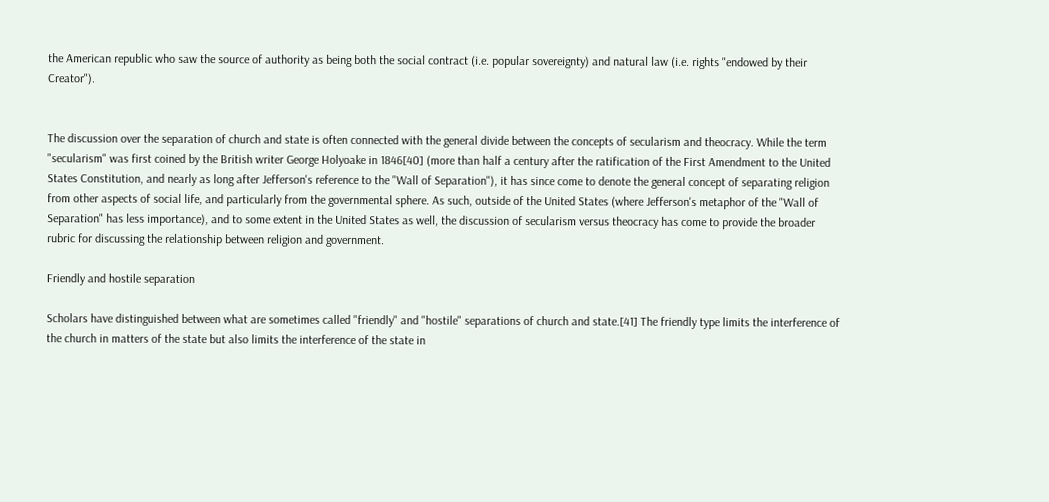the American republic who saw the source of authority as being both the social contract (i.e. popular sovereignty) and natural law (i.e. rights "endowed by their Creator").


The discussion over the separation of church and state is often connected with the general divide between the concepts of secularism and theocracy. While the term "secularism" was first coined by the British writer George Holyoake in 1846[40] (more than half a century after the ratification of the First Amendment to the United States Constitution, and nearly as long after Jefferson's reference to the "Wall of Separation"), it has since come to denote the general concept of separating religion from other aspects of social life, and particularly from the governmental sphere. As such, outside of the United States (where Jefferson's metaphor of the "Wall of Separation" has less importance), and to some extent in the United States as well, the discussion of secularism versus theocracy has come to provide the broader rubric for discussing the relationship between religion and government.

Friendly and hostile separation

Scholars have distinguished between what are sometimes called "friendly" and "hostile" separations of church and state.[41] The friendly type limits the interference of the church in matters of the state but also limits the interference of the state in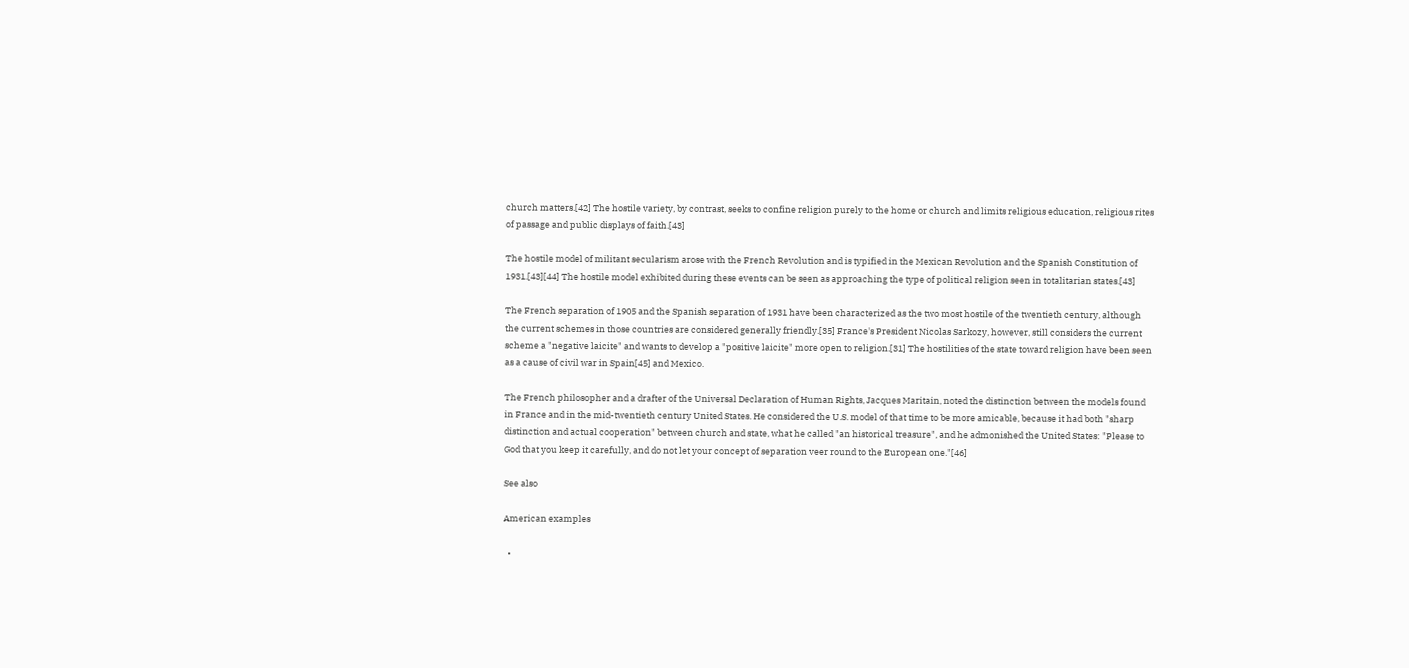church matters.[42] The hostile variety, by contrast, seeks to confine religion purely to the home or church and limits religious education, religious rites of passage and public displays of faith.[43]

The hostile model of militant secularism arose with the French Revolution and is typified in the Mexican Revolution and the Spanish Constitution of 1931.[43][44] The hostile model exhibited during these events can be seen as approaching the type of political religion seen in totalitarian states.[43]

The French separation of 1905 and the Spanish separation of 1931 have been characterized as the two most hostile of the twentieth century, although the current schemes in those countries are considered generally friendly.[35] France's President Nicolas Sarkozy, however, still considers the current scheme a "negative laicite" and wants to develop a "positive laicite" more open to religion.[31] The hostilities of the state toward religion have been seen as a cause of civil war in Spain[45] and Mexico.

The French philosopher and a drafter of the Universal Declaration of Human Rights, Jacques Maritain, noted the distinction between the models found in France and in the mid-twentieth century United States. He considered the U.S. model of that time to be more amicable, because it had both "sharp distinction and actual cooperation" between church and state, what he called "an historical treasure", and he admonished the United States: "Please to God that you keep it carefully, and do not let your concept of separation veer round to the European one."[46]

See also

American examples

  •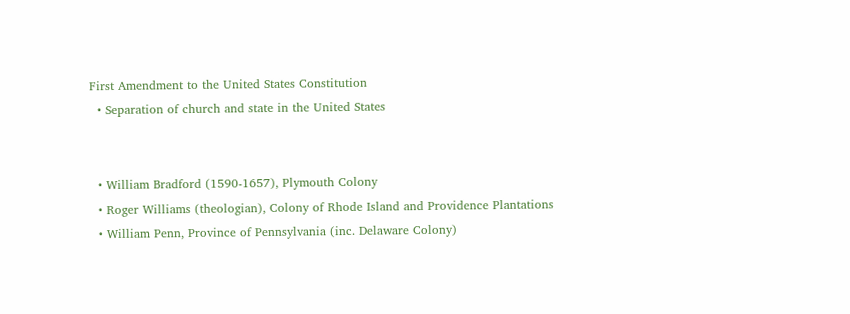First Amendment to the United States Constitution
  • Separation of church and state in the United States


  • William Bradford (1590-1657), Plymouth Colony
  • Roger Williams (theologian), Colony of Rhode Island and Providence Plantations
  • William Penn, Province of Pennsylvania (inc. Delaware Colony)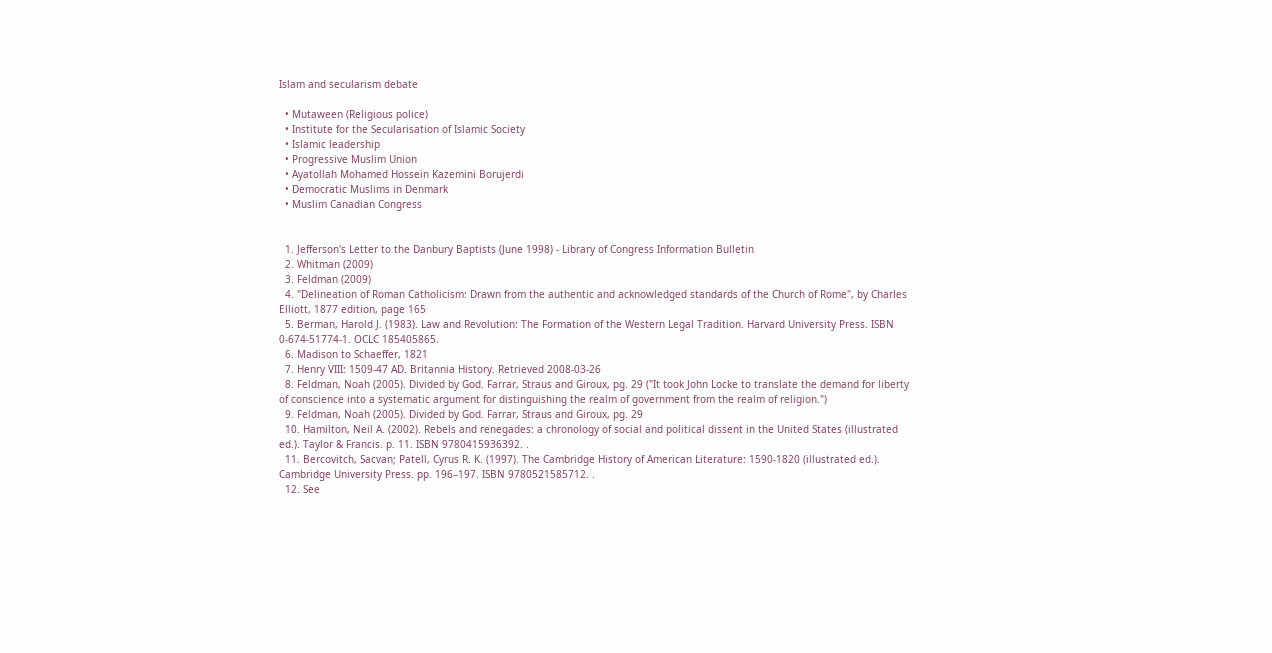Islam and secularism debate

  • Mutaween (Religious police)
  • Institute for the Secularisation of Islamic Society
  • Islamic leadership
  • Progressive Muslim Union
  • Ayatollah Mohamed Hossein Kazemini Borujerdi
  • Democratic Muslims in Denmark
  • Muslim Canadian Congress


  1. Jefferson's Letter to the Danbury Baptists (June 1998) - Library of Congress Information Bulletin
  2. Whitman (2009)
  3. Feldman (2009)
  4. "Delineation of Roman Catholicism: Drawn from the authentic and acknowledged standards of the Church of Rome", by Charles Elliott, 1877 edition, page 165
  5. Berman, Harold J. (1983). Law and Revolution: The Formation of the Western Legal Tradition. Harvard University Press. ISBN 0-674-51774-1. OCLC 185405865.
  6. Madison to Schaeffer, 1821
  7. Henry VIII: 1509-47 AD. Britannia History. Retrieved 2008-03-26
  8. Feldman, Noah (2005). Divided by God. Farrar, Straus and Giroux, pg. 29 ("It took John Locke to translate the demand for liberty of conscience into a systematic argument for distinguishing the realm of government from the realm of religion.")
  9. Feldman, Noah (2005). Divided by God. Farrar, Straus and Giroux, pg. 29
  10. Hamilton, Neil A. (2002). Rebels and renegades: a chronology of social and political dissent in the United States (illustrated ed.). Taylor & Francis. p. 11. ISBN 9780415936392. .
  11. Bercovitch, Sacvan; Patell, Cyrus R. K. (1997). The Cambridge History of American Literature: 1590-1820 (illustrated ed.). Cambridge University Press. pp. 196–197. ISBN 9780521585712. .
  12. See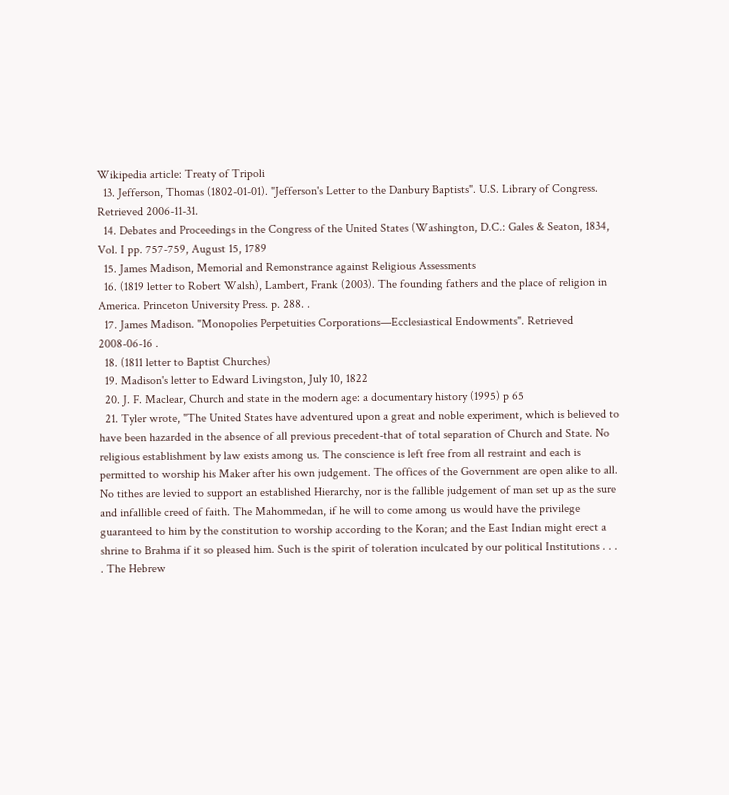Wikipedia article: Treaty of Tripoli
  13. Jefferson, Thomas (1802-01-01). "Jefferson's Letter to the Danbury Baptists". U.S. Library of Congress. Retrieved 2006-11-31.
  14. Debates and Proceedings in the Congress of the United States (Washington, D.C.: Gales & Seaton, 1834, Vol. I pp. 757-759, August 15, 1789
  15. James Madison, Memorial and Remonstrance against Religious Assessments
  16. (1819 letter to Robert Walsh), Lambert, Frank (2003). The founding fathers and the place of religion in America. Princeton University Press. p. 288. .
  17. James Madison. "Monopolies Perpetuities Corporations—Ecclesiastical Endowments". Retrieved 2008-06-16 .
  18. (1811 letter to Baptist Churches)
  19. Madison's letter to Edward Livingston, July 10, 1822
  20. J. F. Maclear, Church and state in the modern age: a documentary history (1995) p 65
  21. Tyler wrote, "The United States have adventured upon a great and noble experiment, which is believed to have been hazarded in the absence of all previous precedent-that of total separation of Church and State. No religious establishment by law exists among us. The conscience is left free from all restraint and each is permitted to worship his Maker after his own judgement. The offices of the Government are open alike to all. No tithes are levied to support an established Hierarchy, nor is the fallible judgement of man set up as the sure and infallible creed of faith. The Mahommedan, if he will to come among us would have the privilege guaranteed to him by the constitution to worship according to the Koran; and the East Indian might erect a shrine to Brahma if it so pleased him. Such is the spirit of toleration inculcated by our political Institutions . . . . The Hebrew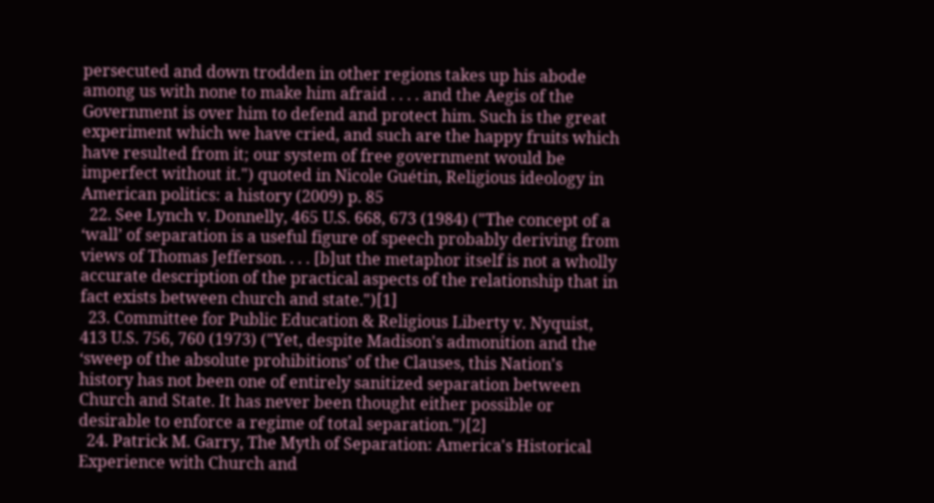persecuted and down trodden in other regions takes up his abode among us with none to make him afraid . . . . and the Aegis of the Government is over him to defend and protect him. Such is the great experiment which we have cried, and such are the happy fruits which have resulted from it; our system of free government would be imperfect without it.") quoted in Nicole Guétin, Religious ideology in American politics: a history (2009) p. 85
  22. See Lynch v. Donnelly, 465 U.S. 668, 673 (1984) ("The concept of a ‘wall’ of separation is a useful figure of speech probably deriving from views of Thomas Jefferson. . . . [b]ut the metaphor itself is not a wholly accurate description of the practical aspects of the relationship that in fact exists between church and state.")[1]
  23. Committee for Public Education & Religious Liberty v. Nyquist, 413 U.S. 756, 760 (1973) ("Yet, despite Madison's admonition and the ‘sweep of the absolute prohibitions’ of the Clauses, this Nation's history has not been one of entirely sanitized separation between Church and State. It has never been thought either possible or desirable to enforce a regime of total separation.")[2]
  24. Patrick M. Garry, The Myth of Separation: America's Historical Experience with Church and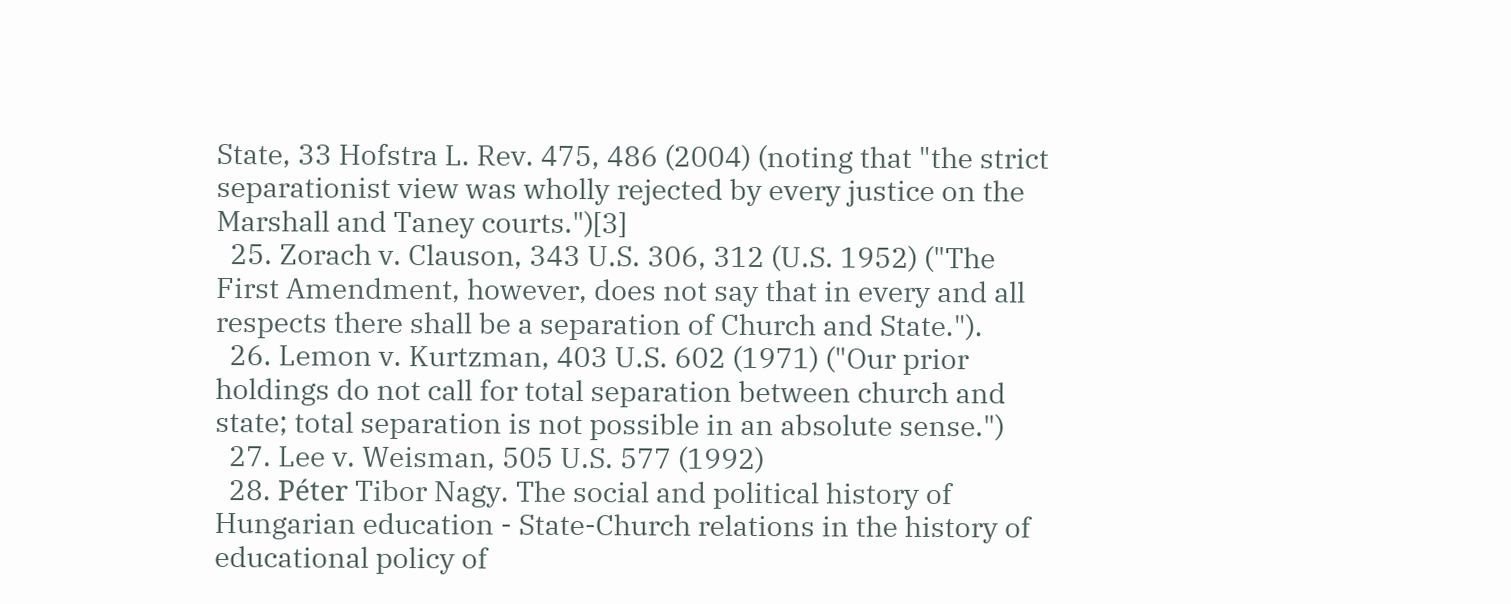State, 33 Hofstra L. Rev. 475, 486 (2004) (noting that "the strict separationist view was wholly rejected by every justice on the Marshall and Taney courts.")[3]
  25. Zorach v. Clauson, 343 U.S. 306, 312 (U.S. 1952) ("The First Amendment, however, does not say that in every and all respects there shall be a separation of Church and State.").
  26. Lemon v. Kurtzman, 403 U.S. 602 (1971) ("Our prior holdings do not call for total separation between church and state; total separation is not possible in an absolute sense.")
  27. Lee v. Weisman, 505 U.S. 577 (1992)
  28. Péter Tibor Nagy. The social and political history of Hungarian education - State-Church relations in the history of educational policy of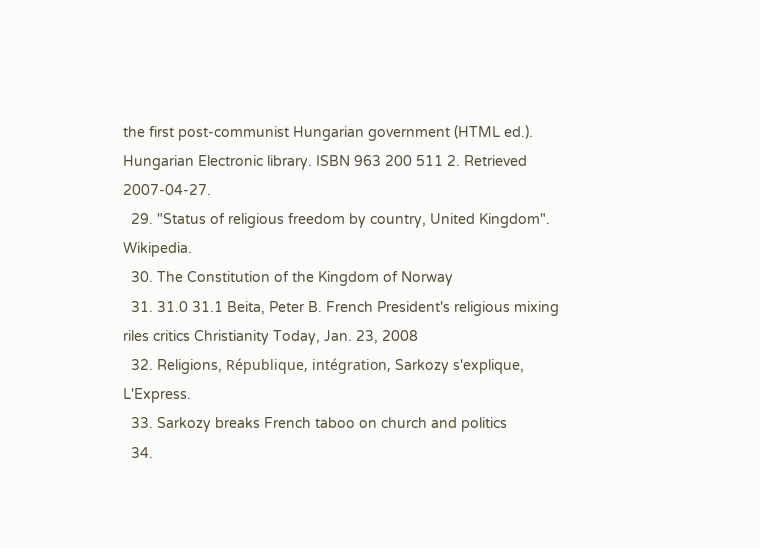the first post-communist Hungarian government (HTML ed.). Hungarian Electronic library. ISBN 963 200 511 2. Retrieved 2007-04-27.
  29. "Status of religious freedom by country, United Kingdom". Wikipedia.
  30. The Constitution of the Kingdom of Norway
  31. 31.0 31.1 Beita, Peter B. French President's religious mixing riles critics Christianity Today, Jan. 23, 2008
  32. Religions, République, intégration, Sarkozy s'explique, L'Express.
  33. Sarkozy breaks French taboo on church and politics
  34.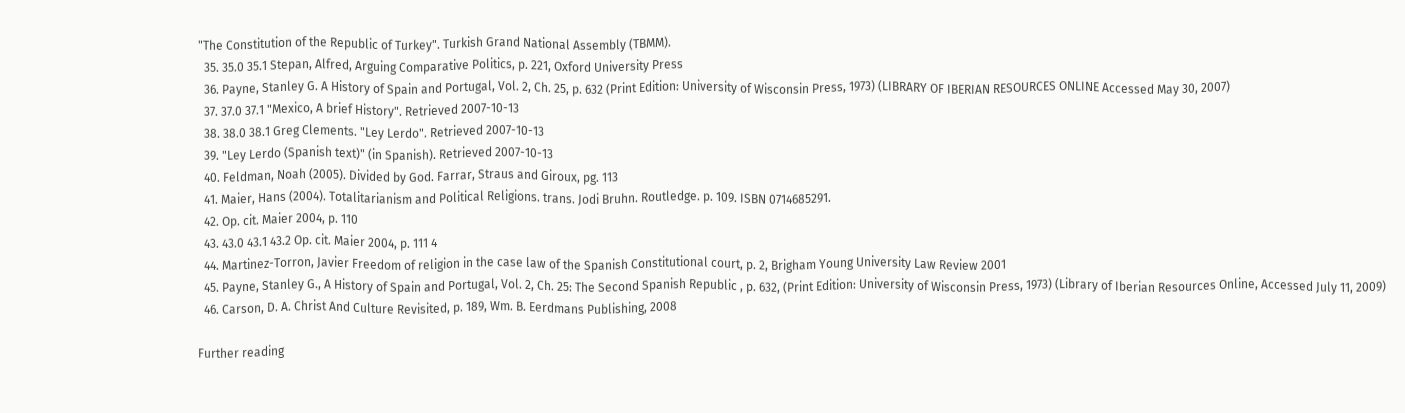"The Constitution of the Republic of Turkey". Turkish Grand National Assembly (TBMM).
  35. 35.0 35.1 Stepan, Alfred, Arguing Comparative Politics, p. 221, Oxford University Press
  36. Payne, Stanley G. A History of Spain and Portugal, Vol. 2, Ch. 25, p. 632 (Print Edition: University of Wisconsin Press, 1973) (LIBRARY OF IBERIAN RESOURCES ONLINE Accessed May 30, 2007)
  37. 37.0 37.1 "Mexico, A brief History". Retrieved 2007-10-13
  38. 38.0 38.1 Greg Clements. "Ley Lerdo". Retrieved 2007-10-13
  39. "Ley Lerdo (Spanish text)" (in Spanish). Retrieved 2007-10-13
  40. Feldman, Noah (2005). Divided by God. Farrar, Straus and Giroux, pg. 113
  41. Maier, Hans (2004). Totalitarianism and Political Religions. trans. Jodi Bruhn. Routledge. p. 109. ISBN 0714685291.
  42. Op. cit. Maier 2004, p. 110
  43. 43.0 43.1 43.2 Op. cit. Maier 2004, p. 111 4
  44. Martinez-Torron, Javier Freedom of religion in the case law of the Spanish Constitutional court, p. 2, Brigham Young University Law Review 2001
  45. Payne, Stanley G., A History of Spain and Portugal, Vol. 2, Ch. 25: The Second Spanish Republic , p. 632, (Print Edition: University of Wisconsin Press, 1973) (Library of Iberian Resources Online, Accessed July 11, 2009)
  46. Carson, D. A. Christ And Culture Revisited, p. 189, Wm. B. Eerdmans Publishing, 2008

Further reading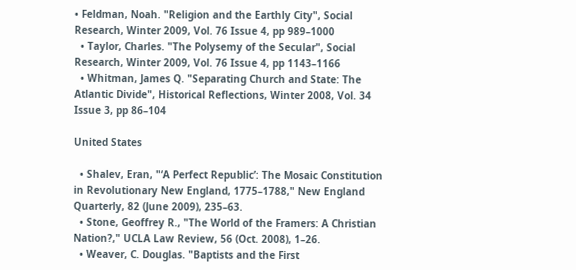• Feldman, Noah. "Religion and the Earthly City", Social Research, Winter 2009, Vol. 76 Issue 4, pp 989–1000
  • Taylor, Charles. "The Polysemy of the Secular", Social Research, Winter 2009, Vol. 76 Issue 4, pp 1143–1166
  • Whitman, James Q. "Separating Church and State: The Atlantic Divide", Historical Reflections, Winter 2008, Vol. 34 Issue 3, pp 86–104

United States

  • Shalev, Eran, "‘A Perfect Republic’: The Mosaic Constitution in Revolutionary New England, 1775–1788," New England Quarterly, 82 (June 2009), 235–63.
  • Stone, Geoffrey R., "The World of the Framers: A Christian Nation?," UCLA Law Review, 56 (Oct. 2008), 1–26.
  • Weaver, C. Douglas. "Baptists and the First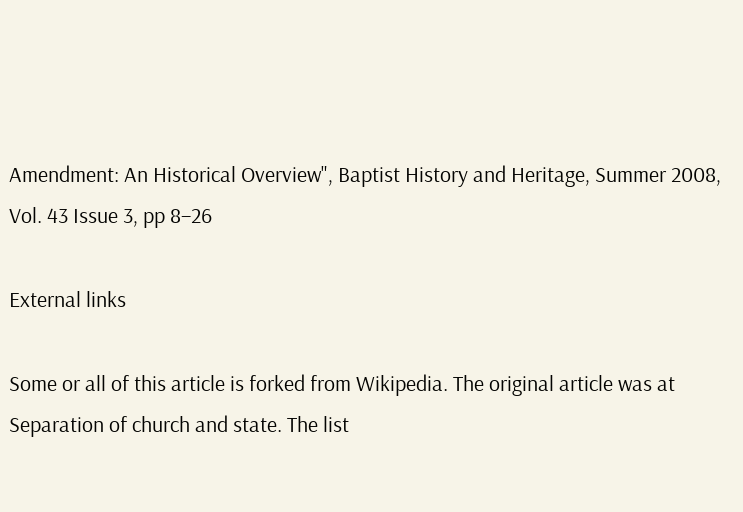Amendment: An Historical Overview", Baptist History and Heritage, Summer 2008, Vol. 43 Issue 3, pp 8–26

External links

Some or all of this article is forked from Wikipedia. The original article was at Separation of church and state. The list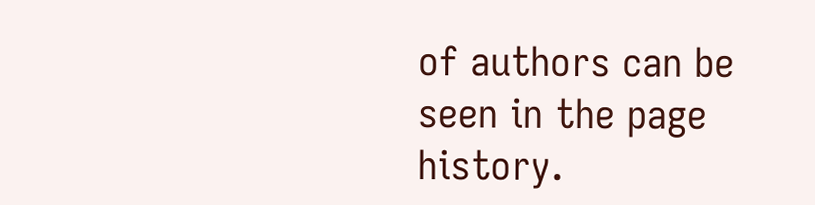of authors can be seen in the page history.